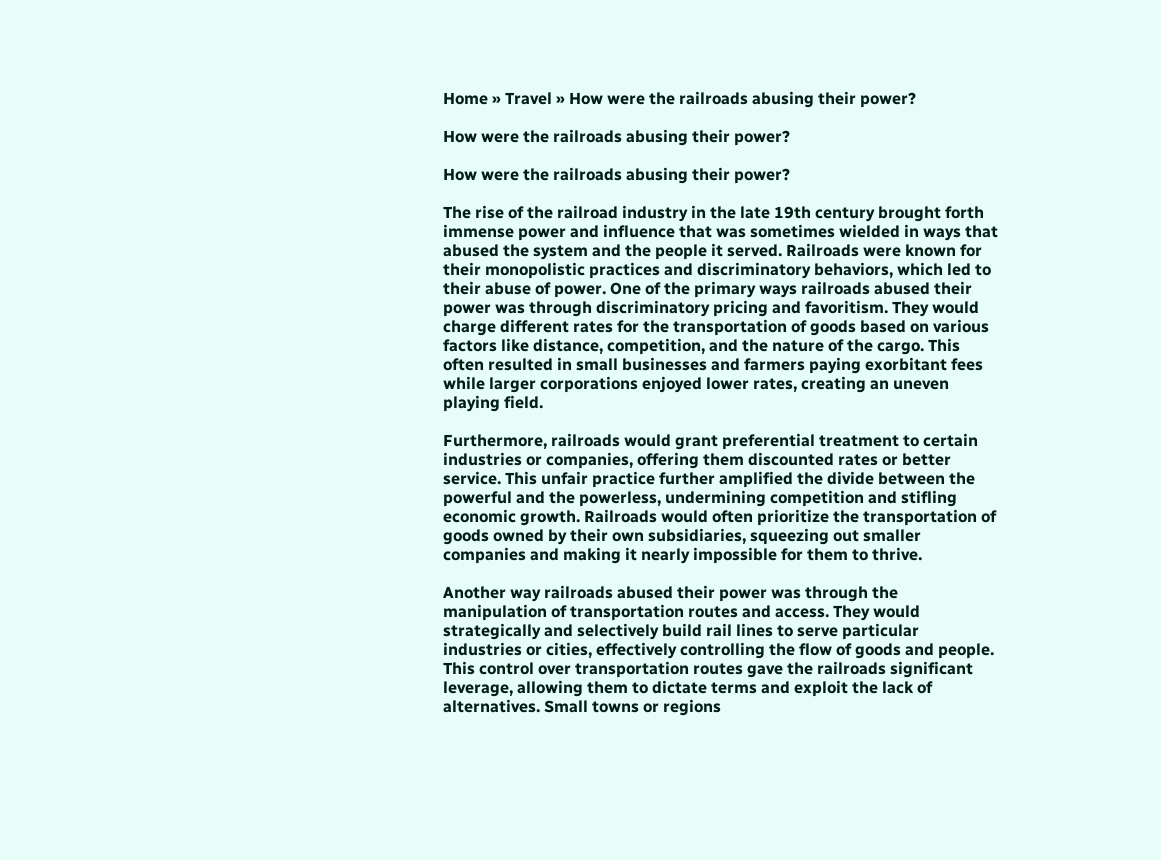Home » Travel » How were the railroads abusing their power?

How were the railroads abusing their power?

How were the railroads abusing their power?

The rise of the railroad industry in the late 19th century brought forth immense power and influence that was sometimes wielded in ways that abused the system and the people it served. Railroads were known for their monopolistic practices and discriminatory behaviors, which led to their abuse of power. One of the primary ways railroads abused their power was through discriminatory pricing and favoritism. They would charge different rates for the transportation of goods based on various factors like distance, competition, and the nature of the cargo. This often resulted in small businesses and farmers paying exorbitant fees while larger corporations enjoyed lower rates, creating an uneven playing field.

Furthermore, railroads would grant preferential treatment to certain industries or companies, offering them discounted rates or better service. This unfair practice further amplified the divide between the powerful and the powerless, undermining competition and stifling economic growth. Railroads would often prioritize the transportation of goods owned by their own subsidiaries, squeezing out smaller companies and making it nearly impossible for them to thrive.

Another way railroads abused their power was through the manipulation of transportation routes and access. They would strategically and selectively build rail lines to serve particular industries or cities, effectively controlling the flow of goods and people. This control over transportation routes gave the railroads significant leverage, allowing them to dictate terms and exploit the lack of alternatives. Small towns or regions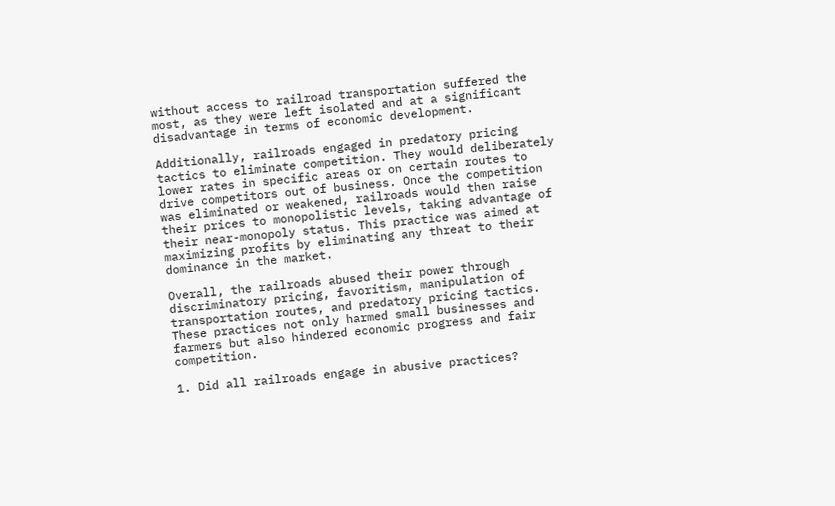without access to railroad transportation suffered the most, as they were left isolated and at a significant disadvantage in terms of economic development.

Additionally, railroads engaged in predatory pricing tactics to eliminate competition. They would deliberately lower rates in specific areas or on certain routes to drive competitors out of business. Once the competition was eliminated or weakened, railroads would then raise their prices to monopolistic levels, taking advantage of their near-monopoly status. This practice was aimed at maximizing profits by eliminating any threat to their dominance in the market.

Overall, the railroads abused their power through discriminatory pricing, favoritism, manipulation of transportation routes, and predatory pricing tactics. These practices not only harmed small businesses and farmers but also hindered economic progress and fair competition.

1. Did all railroads engage in abusive practices?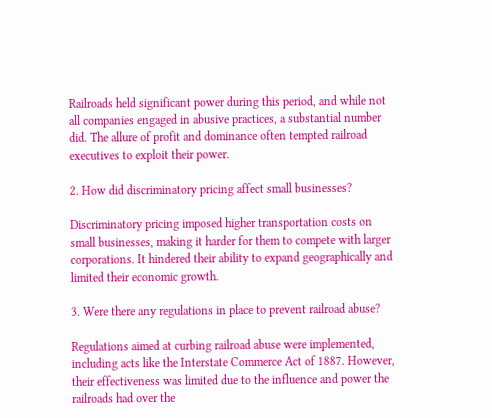Railroads held significant power during this period, and while not all companies engaged in abusive practices, a substantial number did. The allure of profit and dominance often tempted railroad executives to exploit their power.

2. How did discriminatory pricing affect small businesses?

Discriminatory pricing imposed higher transportation costs on small businesses, making it harder for them to compete with larger corporations. It hindered their ability to expand geographically and limited their economic growth.

3. Were there any regulations in place to prevent railroad abuse?

Regulations aimed at curbing railroad abuse were implemented, including acts like the Interstate Commerce Act of 1887. However, their effectiveness was limited due to the influence and power the railroads had over the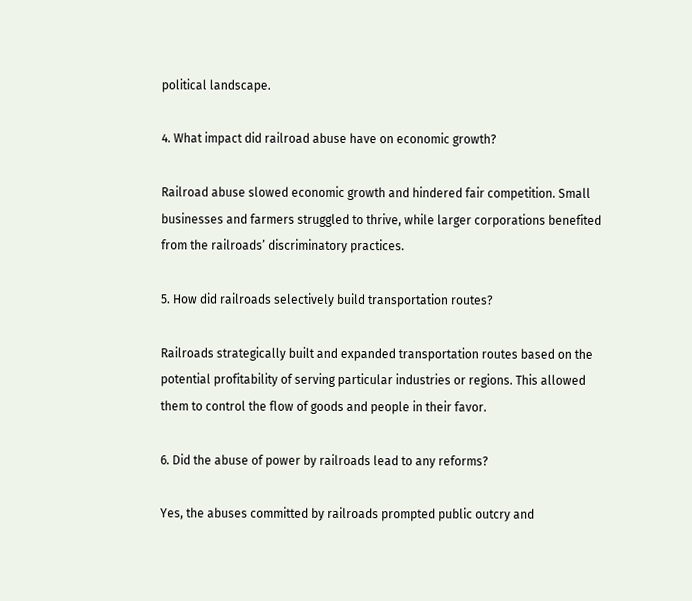political landscape.

4. What impact did railroad abuse have on economic growth?

Railroad abuse slowed economic growth and hindered fair competition. Small businesses and farmers struggled to thrive, while larger corporations benefited from the railroads’ discriminatory practices.

5. How did railroads selectively build transportation routes?

Railroads strategically built and expanded transportation routes based on the potential profitability of serving particular industries or regions. This allowed them to control the flow of goods and people in their favor.

6. Did the abuse of power by railroads lead to any reforms?

Yes, the abuses committed by railroads prompted public outcry and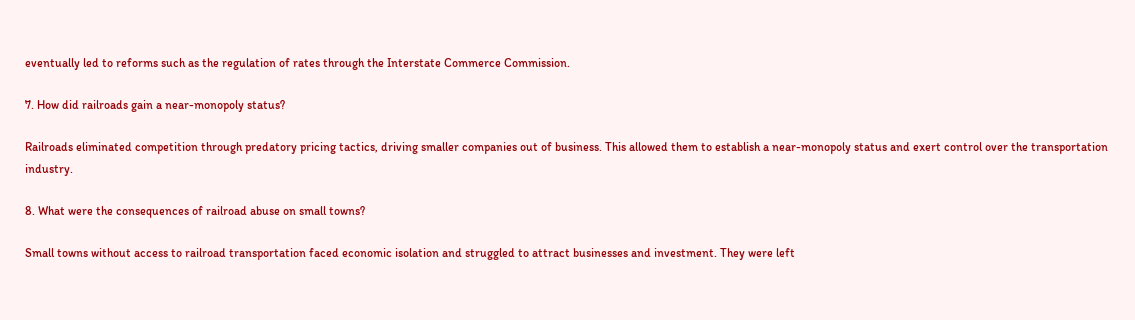eventually led to reforms such as the regulation of rates through the Interstate Commerce Commission.

7. How did railroads gain a near-monopoly status?

Railroads eliminated competition through predatory pricing tactics, driving smaller companies out of business. This allowed them to establish a near-monopoly status and exert control over the transportation industry.

8. What were the consequences of railroad abuse on small towns?

Small towns without access to railroad transportation faced economic isolation and struggled to attract businesses and investment. They were left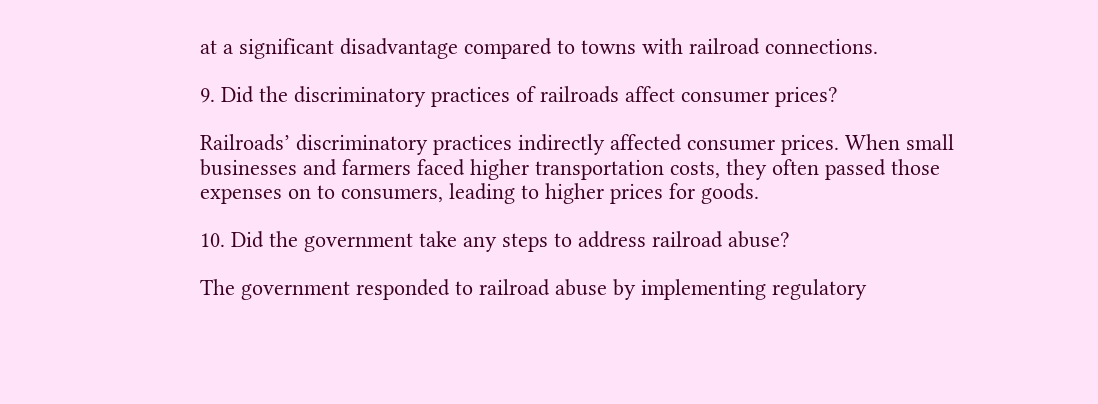at a significant disadvantage compared to towns with railroad connections.

9. Did the discriminatory practices of railroads affect consumer prices?

Railroads’ discriminatory practices indirectly affected consumer prices. When small businesses and farmers faced higher transportation costs, they often passed those expenses on to consumers, leading to higher prices for goods.

10. Did the government take any steps to address railroad abuse?

The government responded to railroad abuse by implementing regulatory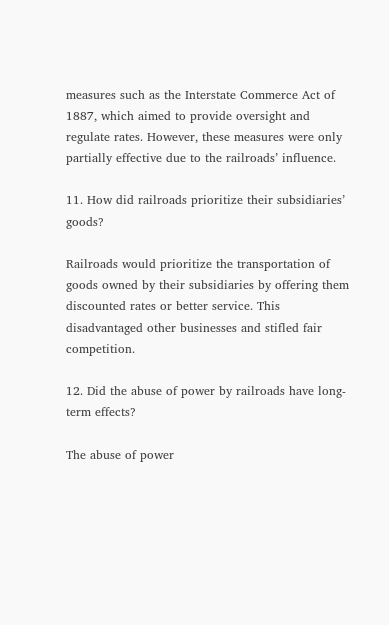measures such as the Interstate Commerce Act of 1887, which aimed to provide oversight and regulate rates. However, these measures were only partially effective due to the railroads’ influence.

11. How did railroads prioritize their subsidiaries’ goods?

Railroads would prioritize the transportation of goods owned by their subsidiaries by offering them discounted rates or better service. This disadvantaged other businesses and stifled fair competition.

12. Did the abuse of power by railroads have long-term effects?

The abuse of power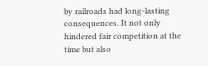by railroads had long-lasting consequences. It not only hindered fair competition at the time but also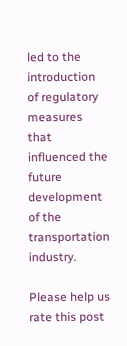led to the introduction of regulatory measures that influenced the future development of the transportation industry.

Please help us rate this post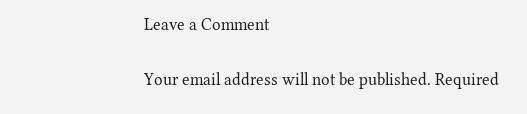Leave a Comment

Your email address will not be published. Required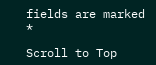fields are marked *

Scroll to Top